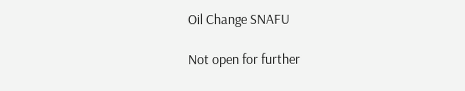Oil Change SNAFU

Not open for further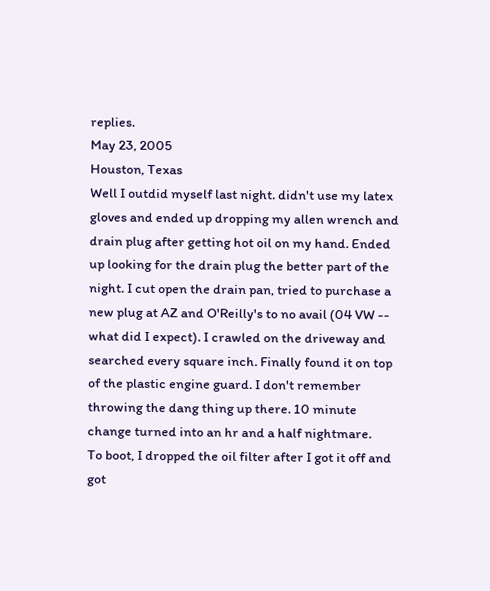replies.
May 23, 2005
Houston, Texas
Well I outdid myself last night. didn't use my latex gloves and ended up dropping my allen wrench and drain plug after getting hot oil on my hand. Ended up looking for the drain plug the better part of the night. I cut open the drain pan, tried to purchase a new plug at AZ and O'Reilly's to no avail (04 VW -- what did I expect). I crawled on the driveway and searched every square inch. Finally found it on top of the plastic engine guard. I don't remember throwing the dang thing up there. 10 minute change turned into an hr and a half nightmare.
To boot, I dropped the oil filter after I got it off and got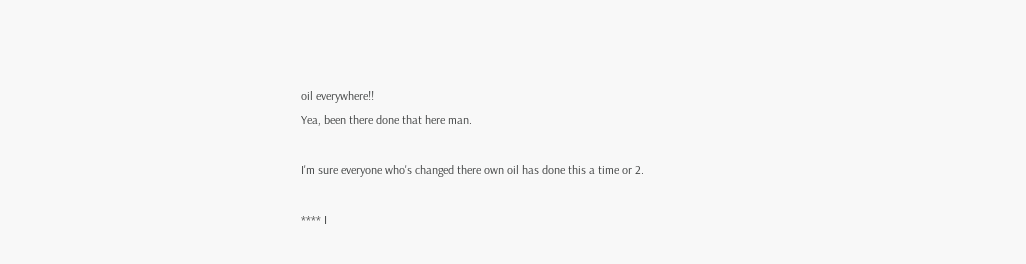oil everywhere!!
Yea, been there done that here man.

I'm sure everyone who's changed there own oil has done this a time or 2.

**** I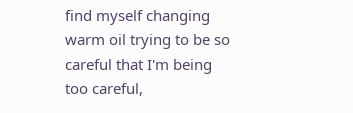find myself changing warm oil trying to be so careful that I'm being too careful,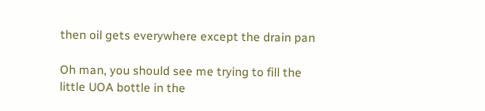then oil gets everywhere except the drain pan

Oh man, you should see me trying to fill the little UOA bottle in the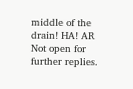middle of the drain! HA! AR
Not open for further replies.